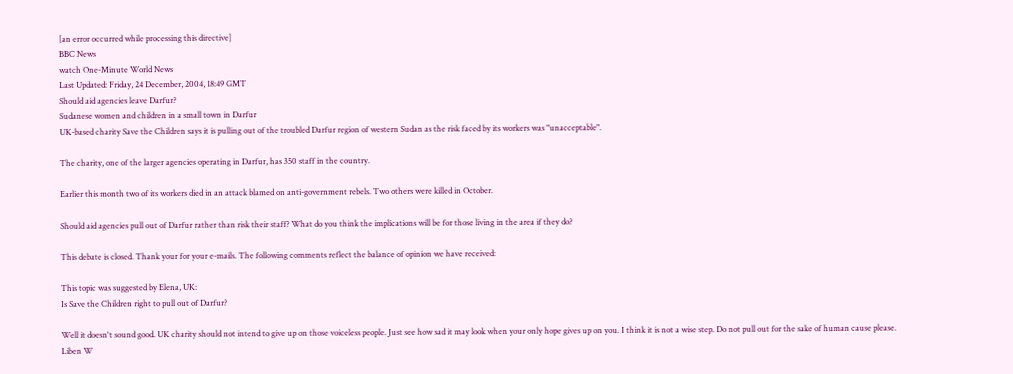[an error occurred while processing this directive]
BBC News
watch One-Minute World News
Last Updated: Friday, 24 December, 2004, 18:49 GMT
Should aid agencies leave Darfur?
Sudanese women and children in a small town in Darfur
UK-based charity Save the Children says it is pulling out of the troubled Darfur region of western Sudan as the risk faced by its workers was "unacceptable".

The charity, one of the larger agencies operating in Darfur, has 350 staff in the country.

Earlier this month two of its workers died in an attack blamed on anti-government rebels. Two others were killed in October.

Should aid agencies pull out of Darfur rather than risk their staff? What do you think the implications will be for those living in the area if they do?

This debate is closed. Thank your for your e-mails. The following comments reflect the balance of opinion we have received:

This topic was suggested by Elena, UK:
Is Save the Children right to pull out of Darfur?

Well it doesn't sound good. UK charity should not intend to give up on those voiceless people. Just see how sad it may look when your only hope gives up on you. I think it is not a wise step. Do not pull out for the sake of human cause please.
Liben W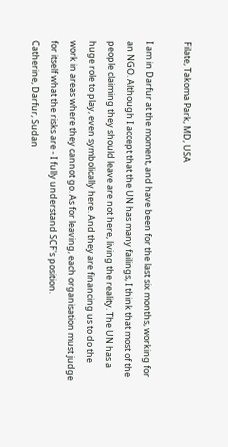Filate, Takoma Park, MD, USA

I am in Darfur at the moment, and have been for the last six months, working for an NGO. Although I accept that the UN has many failings, I think that most of the people claiming they should leave are not here, living the reality. The UN has a huge role to play, even symbolically here. And they are financing us to do the work in areas where they cannot go. As for leaving, each organisation must judge for itself what the risks are - I fully understand SCF's position.
Catherine, Darfur, Sudan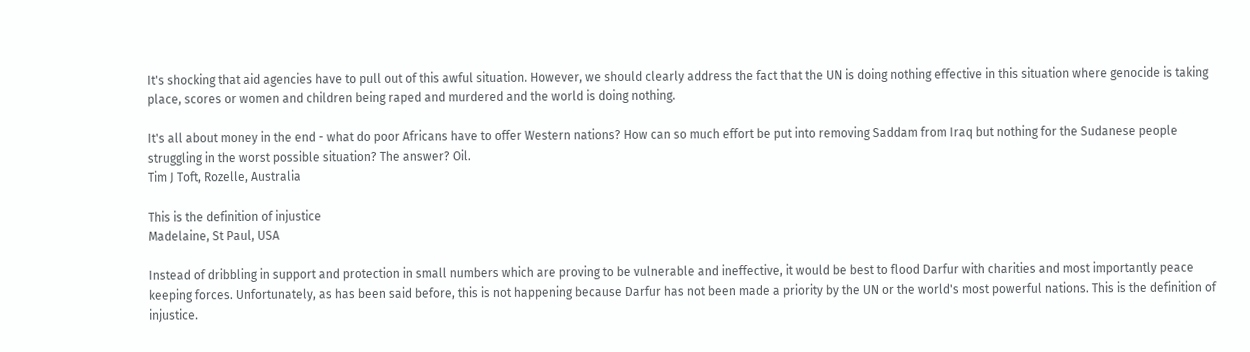It's shocking that aid agencies have to pull out of this awful situation. However, we should clearly address the fact that the UN is doing nothing effective in this situation where genocide is taking place, scores or women and children being raped and murdered and the world is doing nothing.

It's all about money in the end - what do poor Africans have to offer Western nations? How can so much effort be put into removing Saddam from Iraq but nothing for the Sudanese people struggling in the worst possible situation? The answer? Oil.
Tim J Toft, Rozelle, Australia

This is the definition of injustice
Madelaine, St Paul, USA

Instead of dribbling in support and protection in small numbers which are proving to be vulnerable and ineffective, it would be best to flood Darfur with charities and most importantly peace keeping forces. Unfortunately, as has been said before, this is not happening because Darfur has not been made a priority by the UN or the world's most powerful nations. This is the definition of injustice.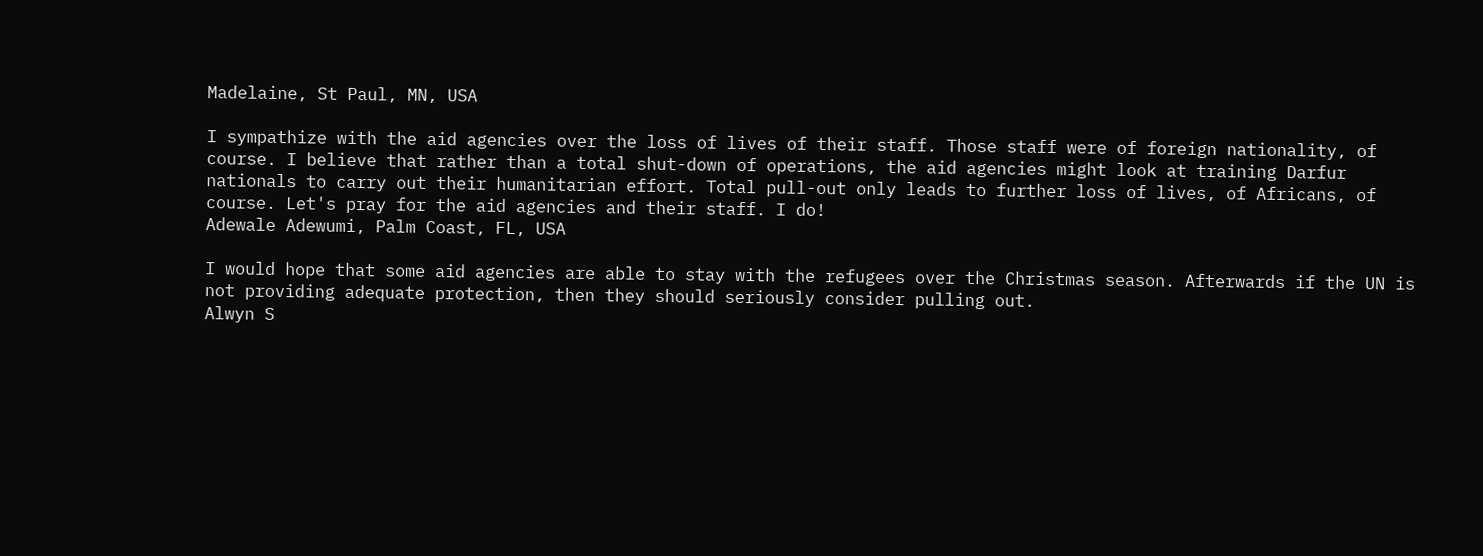Madelaine, St Paul, MN, USA

I sympathize with the aid agencies over the loss of lives of their staff. Those staff were of foreign nationality, of course. I believe that rather than a total shut-down of operations, the aid agencies might look at training Darfur nationals to carry out their humanitarian effort. Total pull-out only leads to further loss of lives, of Africans, of course. Let's pray for the aid agencies and their staff. I do!
Adewale Adewumi, Palm Coast, FL, USA

I would hope that some aid agencies are able to stay with the refugees over the Christmas season. Afterwards if the UN is not providing adequate protection, then they should seriously consider pulling out.
Alwyn S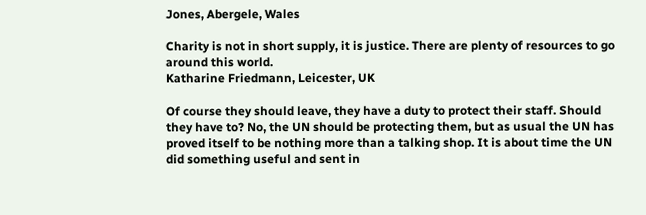Jones, Abergele, Wales

Charity is not in short supply, it is justice. There are plenty of resources to go around this world.
Katharine Friedmann, Leicester, UK

Of course they should leave, they have a duty to protect their staff. Should they have to? No, the UN should be protecting them, but as usual the UN has proved itself to be nothing more than a talking shop. It is about time the UN did something useful and sent in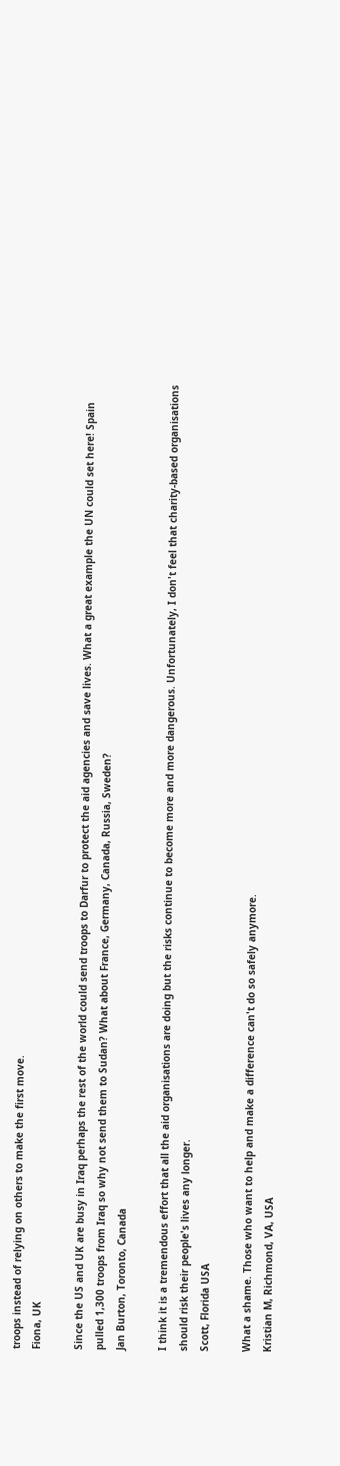troops instead of relying on others to make the first move.
Fiona, UK

Since the US and UK are busy in Iraq perhaps the rest of the world could send troops to Darfur to protect the aid agencies and save lives. What a great example the UN could set here! Spain pulled 1,300 troops from Iraq so why not send them to Sudan? What about France, Germany, Canada, Russia, Sweden?
Jan Burton, Toronto, Canada

I think it is a tremendous effort that all the aid organisations are doing but the risks continue to become more and more dangerous. Unfortunately, I don't feel that charity-based organisations should risk their people's lives any longer.
Scott, Florida USA

What a shame. Those who want to help and make a difference can't do so safely anymore.
Kristian M, Richmond, VA, USA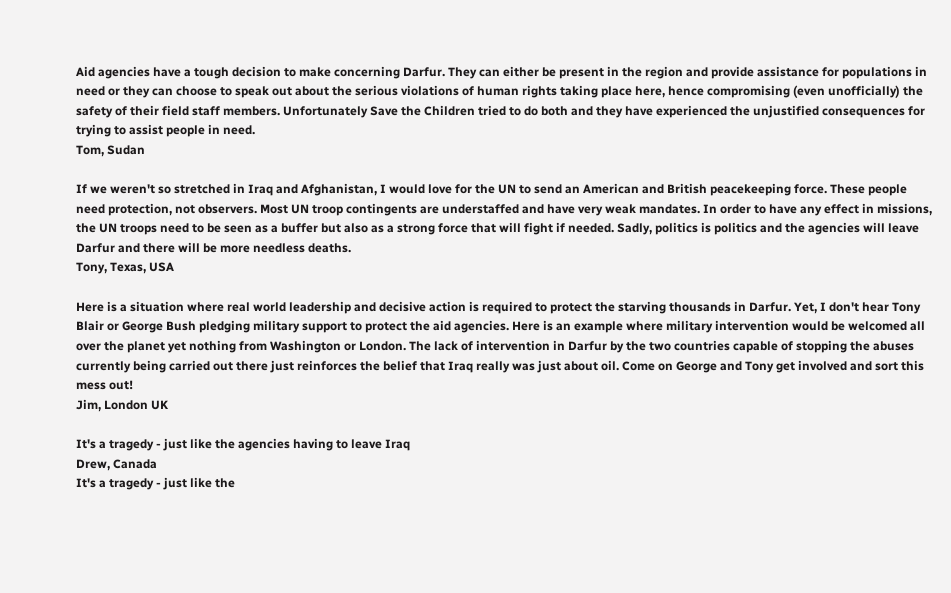Aid agencies have a tough decision to make concerning Darfur. They can either be present in the region and provide assistance for populations in need or they can choose to speak out about the serious violations of human rights taking place here, hence compromising (even unofficially) the safety of their field staff members. Unfortunately Save the Children tried to do both and they have experienced the unjustified consequences for trying to assist people in need.
Tom, Sudan

If we weren't so stretched in Iraq and Afghanistan, I would love for the UN to send an American and British peacekeeping force. These people need protection, not observers. Most UN troop contingents are understaffed and have very weak mandates. In order to have any effect in missions, the UN troops need to be seen as a buffer but also as a strong force that will fight if needed. Sadly, politics is politics and the agencies will leave Darfur and there will be more needless deaths.
Tony, Texas, USA

Here is a situation where real world leadership and decisive action is required to protect the starving thousands in Darfur. Yet, I don't hear Tony Blair or George Bush pledging military support to protect the aid agencies. Here is an example where military intervention would be welcomed all over the planet yet nothing from Washington or London. The lack of intervention in Darfur by the two countries capable of stopping the abuses currently being carried out there just reinforces the belief that Iraq really was just about oil. Come on George and Tony get involved and sort this mess out!
Jim, London UK

It's a tragedy - just like the agencies having to leave Iraq
Drew, Canada
It's a tragedy - just like the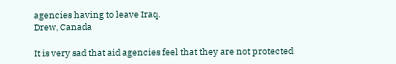agencies having to leave Iraq.
Drew, Canada

It is very sad that aid agencies feel that they are not protected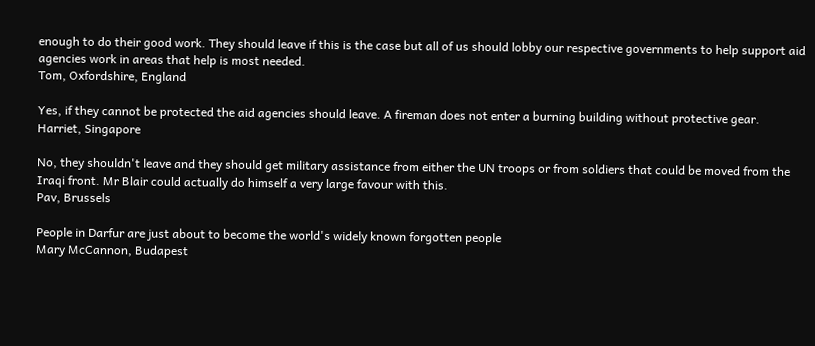enough to do their good work. They should leave if this is the case but all of us should lobby our respective governments to help support aid agencies work in areas that help is most needed.
Tom, Oxfordshire, England

Yes, if they cannot be protected the aid agencies should leave. A fireman does not enter a burning building without protective gear.
Harriet, Singapore

No, they shouldn't leave and they should get military assistance from either the UN troops or from soldiers that could be moved from the Iraqi front. Mr Blair could actually do himself a very large favour with this.
Pav, Brussels

People in Darfur are just about to become the world's widely known forgotten people
Mary McCannon, Budapest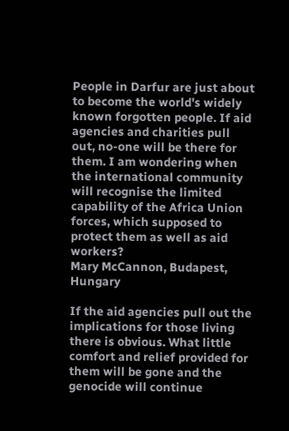People in Darfur are just about to become the world's widely known forgotten people. If aid agencies and charities pull out, no-one will be there for them. I am wondering when the international community will recognise the limited capability of the Africa Union forces, which supposed to protect them as well as aid workers?
Mary McCannon, Budapest, Hungary

If the aid agencies pull out the implications for those living there is obvious. What little comfort and relief provided for them will be gone and the genocide will continue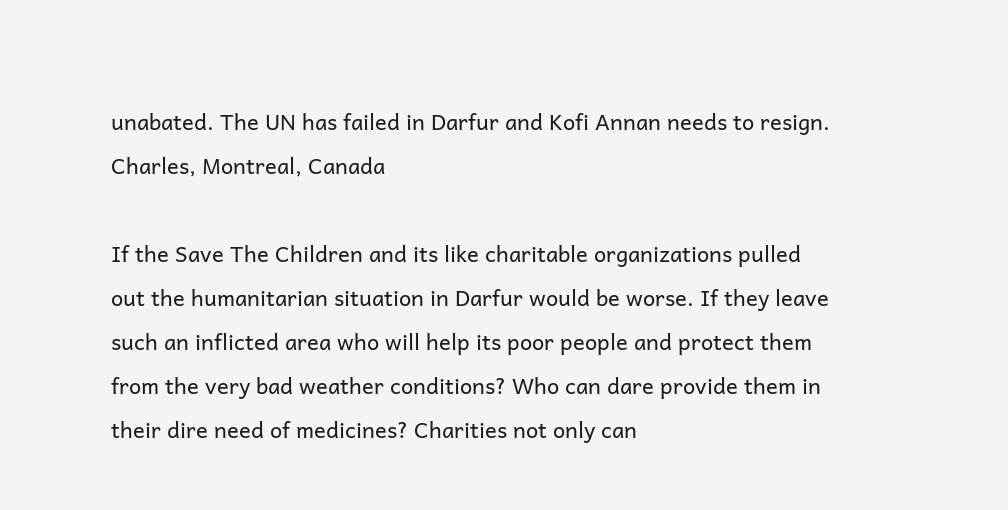unabated. The UN has failed in Darfur and Kofi Annan needs to resign.
Charles, Montreal, Canada

If the Save The Children and its like charitable organizations pulled out the humanitarian situation in Darfur would be worse. If they leave such an inflicted area who will help its poor people and protect them from the very bad weather conditions? Who can dare provide them in their dire need of medicines? Charities not only can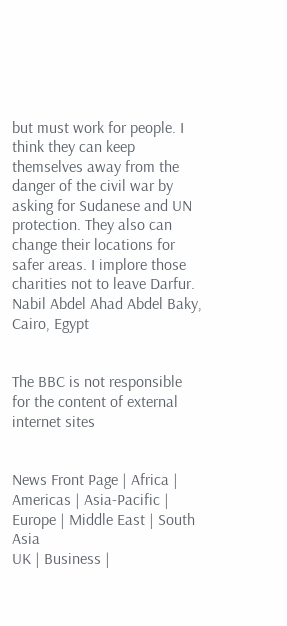but must work for people. I think they can keep themselves away from the danger of the civil war by asking for Sudanese and UN protection. They also can change their locations for safer areas. I implore those charities not to leave Darfur.
Nabil Abdel Ahad Abdel Baky, Cairo, Egypt


The BBC is not responsible for the content of external internet sites


News Front Page | Africa | Americas | Asia-Pacific | Europe | Middle East | South Asia
UK | Business |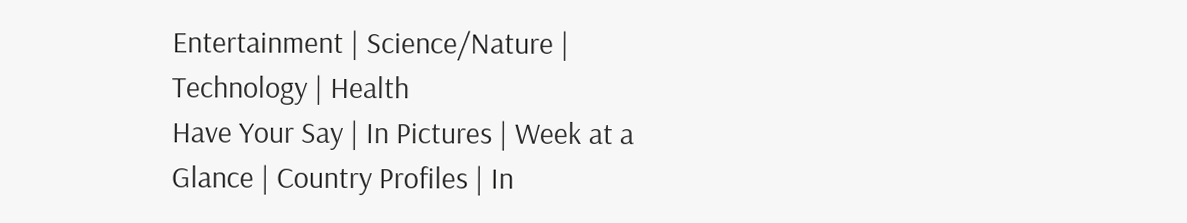Entertainment | Science/Nature | Technology | Health
Have Your Say | In Pictures | Week at a Glance | Country Profiles | In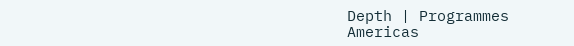Depth | Programmes
Americas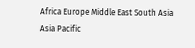Africa Europe Middle East South Asia Asia Pacific